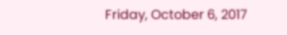Friday, October 6, 2017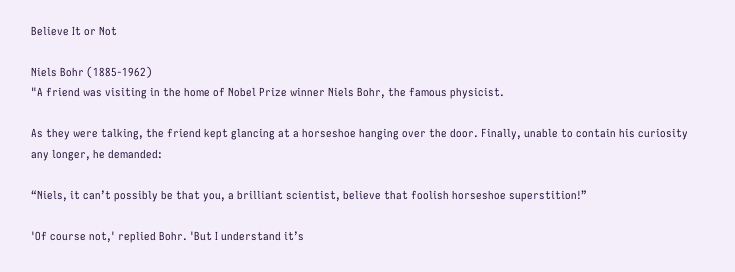Believe It or Not

Niels Bohr (1885-1962)
"A friend was visiting in the home of Nobel Prize winner Niels Bohr, the famous physicist.

As they were talking, the friend kept glancing at a horseshoe hanging over the door. Finally, unable to contain his curiosity any longer, he demanded:

“Niels, it can’t possibly be that you, a brilliant scientist, believe that foolish horseshoe superstition!”

'Of course not,' replied Bohr. 'But I understand it’s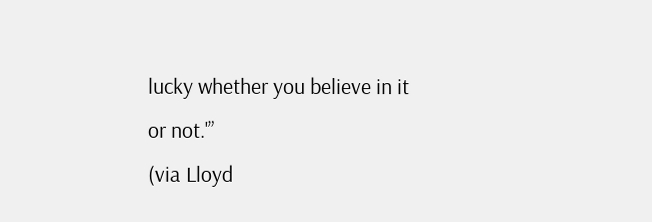lucky whether you believe in it or not.'”
(via Lloyd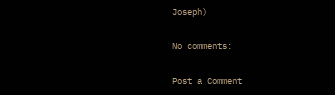Joseph)

No comments:

Post a Comment